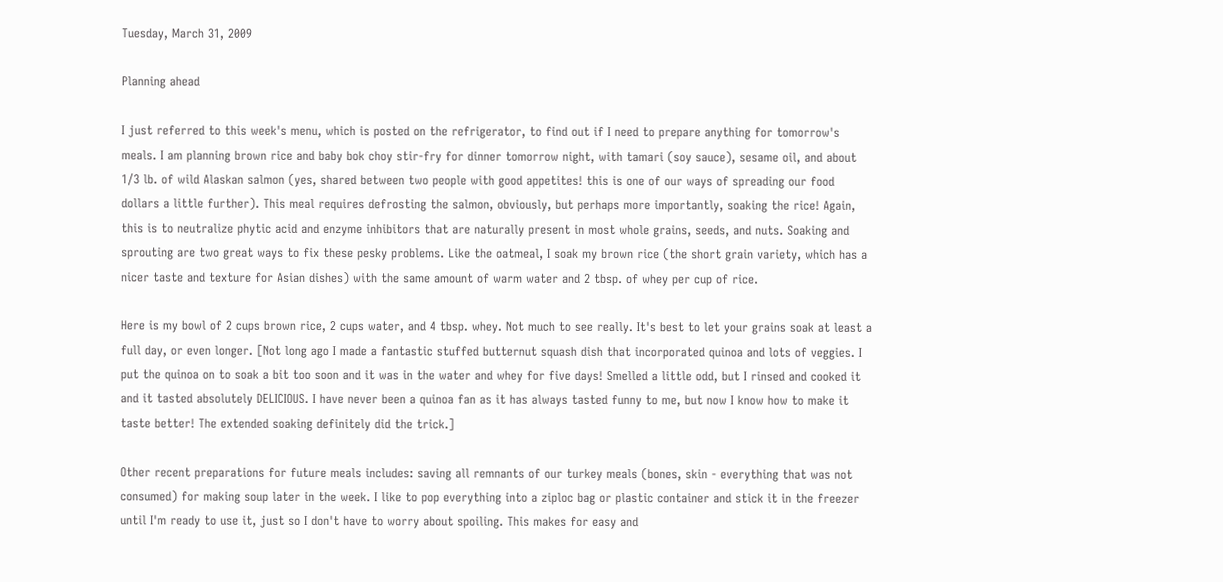Tuesday, March 31, 2009

Planning ahead

I just referred to this week's menu, which is posted on the refrigerator, to find out if I need to prepare anything for tomorrow's meals. I am planning brown rice and baby bok choy stir-fry for dinner tomorrow night, with tamari (soy sauce), sesame oil, and about 1/3 lb. of wild Alaskan salmon (yes, shared between two people with good appetites! this is one of our ways of spreading our food dollars a little further). This meal requires defrosting the salmon, obviously, but perhaps more importantly, soaking the rice! Again, this is to neutralize phytic acid and enzyme inhibitors that are naturally present in most whole grains, seeds, and nuts. Soaking and sprouting are two great ways to fix these pesky problems. Like the oatmeal, I soak my brown rice (the short grain variety, which has a nicer taste and texture for Asian dishes) with the same amount of warm water and 2 tbsp. of whey per cup of rice.

Here is my bowl of 2 cups brown rice, 2 cups water, and 4 tbsp. whey. Not much to see really. It's best to let your grains soak at least a full day, or even longer. [Not long ago I made a fantastic stuffed butternut squash dish that incorporated quinoa and lots of veggies. I put the quinoa on to soak a bit too soon and it was in the water and whey for five days! Smelled a little odd, but I rinsed and cooked it and it tasted absolutely DELICIOUS. I have never been a quinoa fan as it has always tasted funny to me, but now I know how to make it taste better! The extended soaking definitely did the trick.]

Other recent preparations for future meals includes: saving all remnants of our turkey meals (bones, skin - everything that was not consumed) for making soup later in the week. I like to pop everything into a ziploc bag or plastic container and stick it in the freezer until I'm ready to use it, just so I don't have to worry about spoiling. This makes for easy and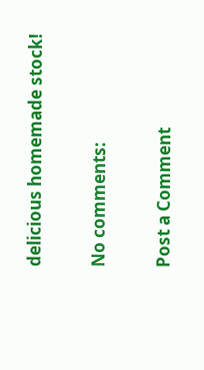delicious homemade stock!

No comments:

Post a Comment